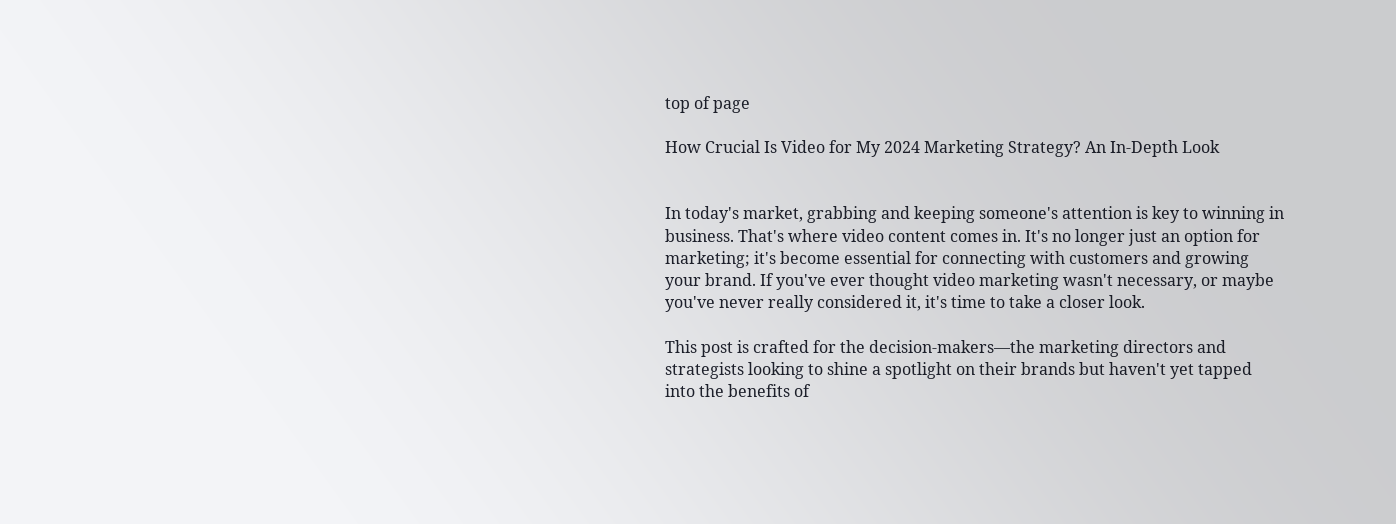top of page

How Crucial Is Video for My 2024 Marketing Strategy? An In-Depth Look


In today's market, grabbing and keeping someone's attention is key to winning in business. That's where video content comes in. It's no longer just an option for marketing; it's become essential for connecting with customers and growing your brand. If you've ever thought video marketing wasn't necessary, or maybe you've never really considered it, it's time to take a closer look.

This post is crafted for the decision-makers—the marketing directors and strategists looking to shine a spotlight on their brands but haven't yet tapped into the benefits of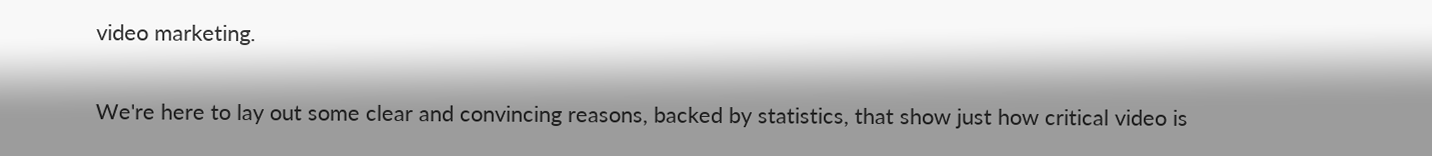video marketing.

We're here to lay out some clear and convincing reasons, backed by statistics, that show just how critical video is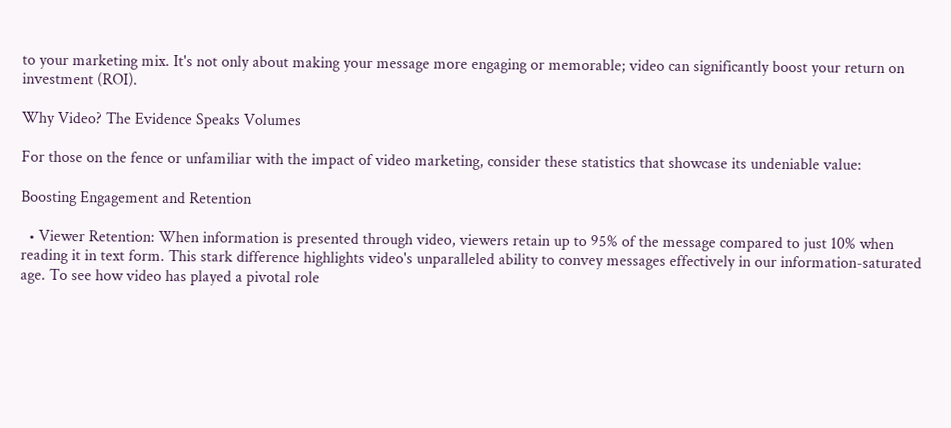to your marketing mix. It's not only about making your message more engaging or memorable; video can significantly boost your return on investment (ROI).

Why Video? The Evidence Speaks Volumes

For those on the fence or unfamiliar with the impact of video marketing, consider these statistics that showcase its undeniable value:

Boosting Engagement and Retention

  • Viewer Retention: When information is presented through video, viewers retain up to 95% of the message compared to just 10% when reading it in text form. This stark difference highlights video's unparalleled ability to convey messages effectively in our information-saturated age. To see how video has played a pivotal role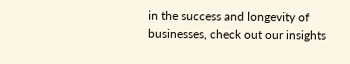in the success and longevity of businesses, check out our insights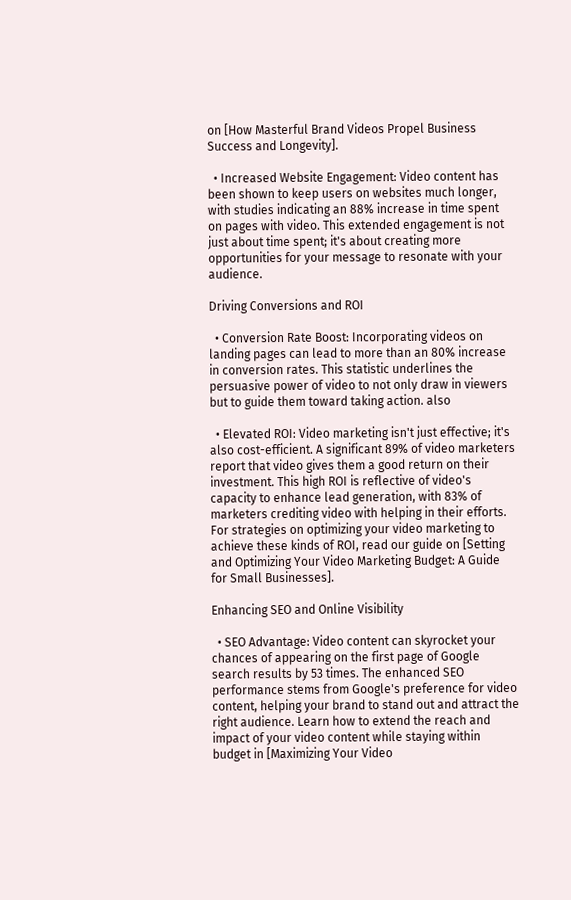on [How Masterful Brand Videos Propel Business Success and Longevity].

  • Increased Website Engagement: Video content has been shown to keep users on websites much longer, with studies indicating an 88% increase in time spent on pages with video. This extended engagement is not just about time spent; it's about creating more opportunities for your message to resonate with your audience.

Driving Conversions and ROI

  • Conversion Rate Boost: Incorporating videos on landing pages can lead to more than an 80% increase in conversion rates. This statistic underlines the persuasive power of video to not only draw in viewers but to guide them toward taking action. also

  • Elevated ROI: Video marketing isn't just effective; it's also cost-efficient. A significant 89% of video marketers report that video gives them a good return on their investment. This high ROI is reflective of video's capacity to enhance lead generation, with 83% of marketers crediting video with helping in their efforts. For strategies on optimizing your video marketing to achieve these kinds of ROI, read our guide on [Setting and Optimizing Your Video Marketing Budget: A Guide for Small Businesses].

Enhancing SEO and Online Visibility

  • SEO Advantage: Video content can skyrocket your chances of appearing on the first page of Google search results by 53 times. The enhanced SEO performance stems from Google's preference for video content, helping your brand to stand out and attract the right audience. Learn how to extend the reach and impact of your video content while staying within budget in [Maximizing Your Video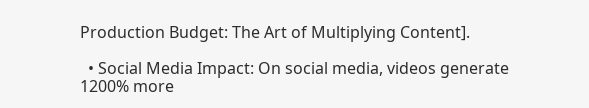Production Budget: The Art of Multiplying Content].

  • Social Media Impact: On social media, videos generate 1200% more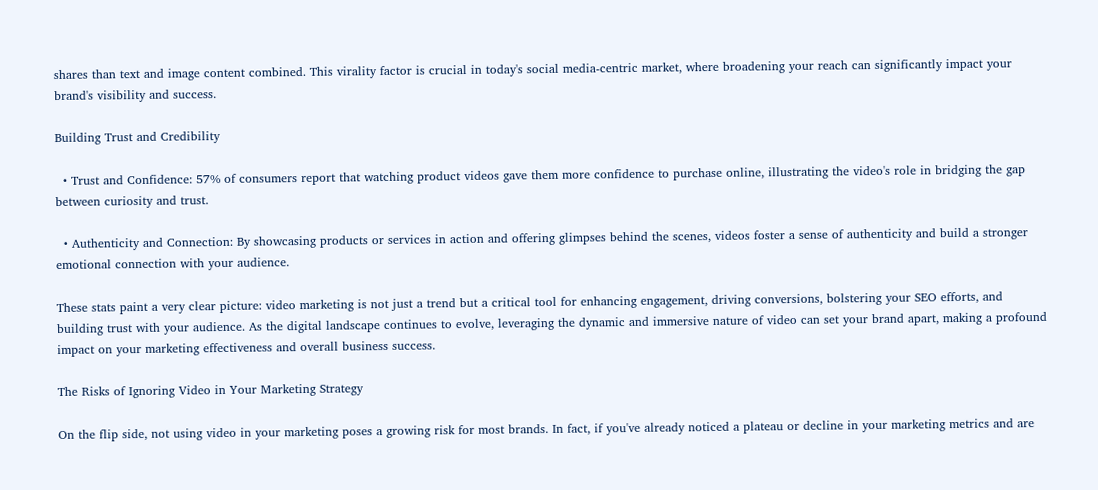shares than text and image content combined. This virality factor is crucial in today's social media-centric market, where broadening your reach can significantly impact your brand's visibility and success.

Building Trust and Credibility

  • Trust and Confidence: 57% of consumers report that watching product videos gave them more confidence to purchase online, illustrating the video's role in bridging the gap between curiosity and trust.

  • Authenticity and Connection: By showcasing products or services in action and offering glimpses behind the scenes, videos foster a sense of authenticity and build a stronger emotional connection with your audience.

These stats paint a very clear picture: video marketing is not just a trend but a critical tool for enhancing engagement, driving conversions, bolstering your SEO efforts, and building trust with your audience. As the digital landscape continues to evolve, leveraging the dynamic and immersive nature of video can set your brand apart, making a profound impact on your marketing effectiveness and overall business success.

The Risks of Ignoring Video in Your Marketing Strategy

On the flip side, not using video in your marketing poses a growing risk for most brands. In fact, if you've already noticed a plateau or decline in your marketing metrics and are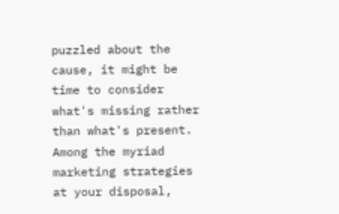puzzled about the cause, it might be time to consider what's missing rather than what's present. Among the myriad marketing strategies at your disposal,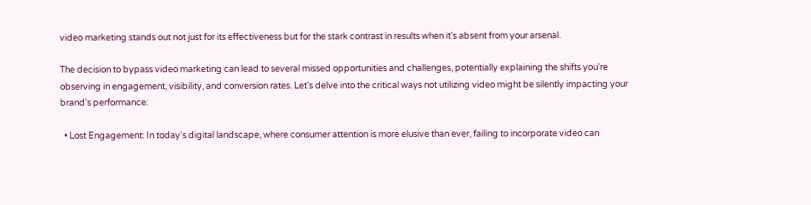video marketing stands out not just for its effectiveness but for the stark contrast in results when it's absent from your arsenal.

The decision to bypass video marketing can lead to several missed opportunities and challenges, potentially explaining the shifts you're observing in engagement, visibility, and conversion rates. Let's delve into the critical ways not utilizing video might be silently impacting your brand's performance:

  • Lost Engagement: In today's digital landscape, where consumer attention is more elusive than ever, failing to incorporate video can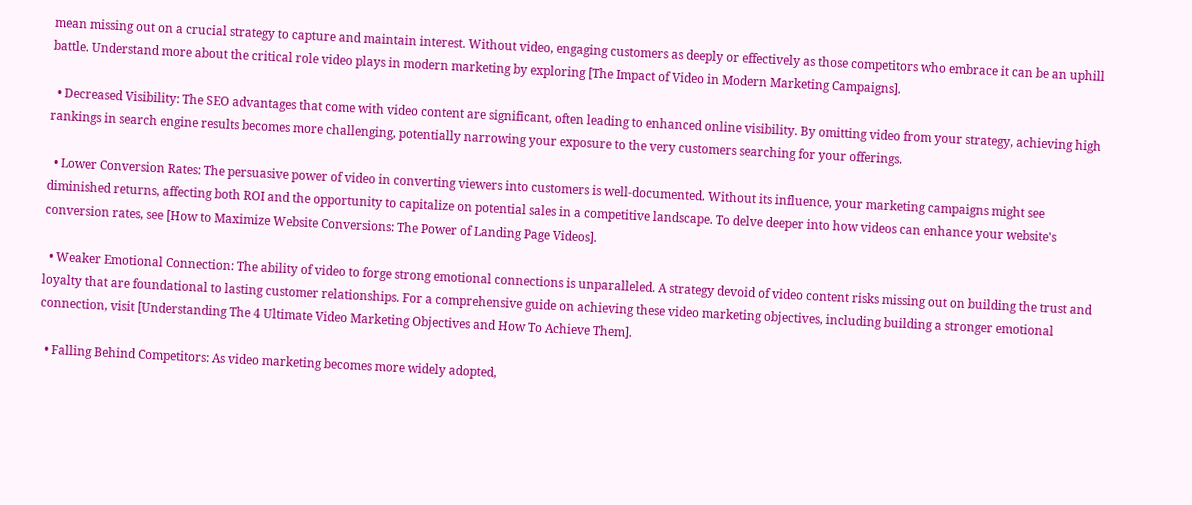mean missing out on a crucial strategy to capture and maintain interest. Without video, engaging customers as deeply or effectively as those competitors who embrace it can be an uphill battle. Understand more about the critical role video plays in modern marketing by exploring [The Impact of Video in Modern Marketing Campaigns].

  • Decreased Visibility: The SEO advantages that come with video content are significant, often leading to enhanced online visibility. By omitting video from your strategy, achieving high rankings in search engine results becomes more challenging, potentially narrowing your exposure to the very customers searching for your offerings.

  • Lower Conversion Rates: The persuasive power of video in converting viewers into customers is well-documented. Without its influence, your marketing campaigns might see diminished returns, affecting both ROI and the opportunity to capitalize on potential sales in a competitive landscape. To delve deeper into how videos can enhance your website's conversion rates, see [How to Maximize Website Conversions: The Power of Landing Page Videos].

  • Weaker Emotional Connection: The ability of video to forge strong emotional connections is unparalleled. A strategy devoid of video content risks missing out on building the trust and loyalty that are foundational to lasting customer relationships. For a comprehensive guide on achieving these video marketing objectives, including building a stronger emotional connection, visit [Understanding The 4 Ultimate Video Marketing Objectives and How To Achieve Them].

  • Falling Behind Competitors: As video marketing becomes more widely adopted,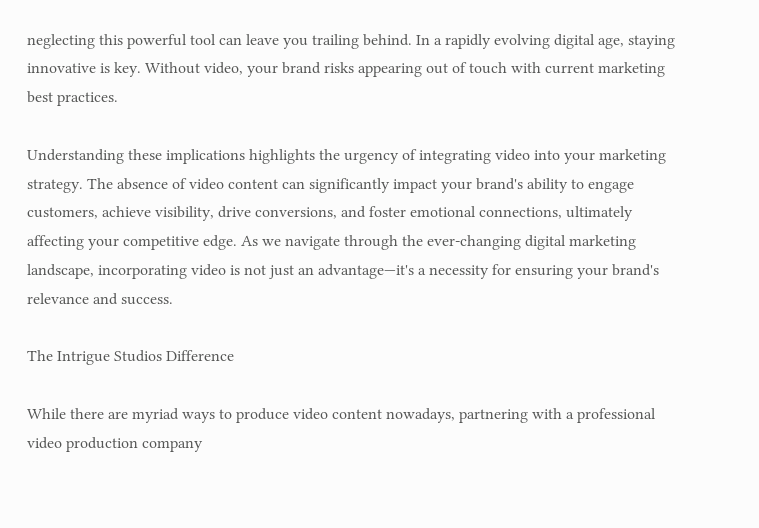neglecting this powerful tool can leave you trailing behind. In a rapidly evolving digital age, staying innovative is key. Without video, your brand risks appearing out of touch with current marketing best practices.

Understanding these implications highlights the urgency of integrating video into your marketing strategy. The absence of video content can significantly impact your brand's ability to engage customers, achieve visibility, drive conversions, and foster emotional connections, ultimately affecting your competitive edge. As we navigate through the ever-changing digital marketing landscape, incorporating video is not just an advantage—it's a necessity for ensuring your brand's relevance and success.

The Intrigue Studios Difference

While there are myriad ways to produce video content nowadays, partnering with a professional video production company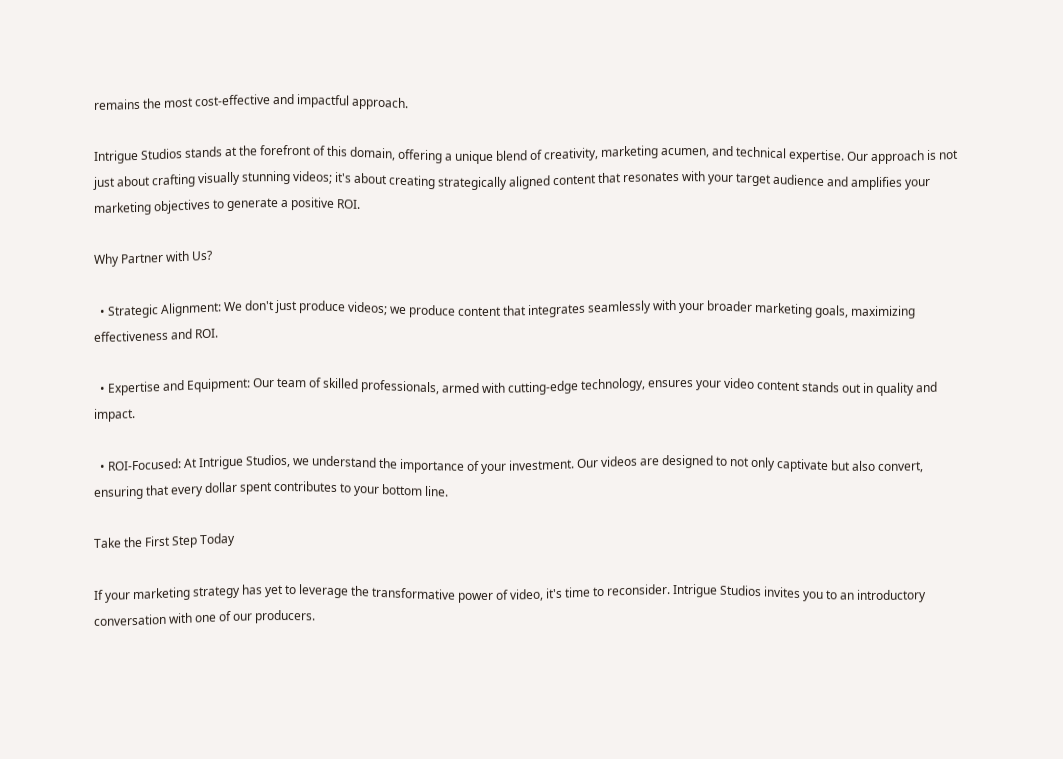remains the most cost-effective and impactful approach.

Intrigue Studios stands at the forefront of this domain, offering a unique blend of creativity, marketing acumen, and technical expertise. Our approach is not just about crafting visually stunning videos; it's about creating strategically aligned content that resonates with your target audience and amplifies your marketing objectives to generate a positive ROI.

Why Partner with Us?

  • Strategic Alignment: We don't just produce videos; we produce content that integrates seamlessly with your broader marketing goals, maximizing effectiveness and ROI.

  • Expertise and Equipment: Our team of skilled professionals, armed with cutting-edge technology, ensures your video content stands out in quality and impact.

  • ROI-Focused: At Intrigue Studios, we understand the importance of your investment. Our videos are designed to not only captivate but also convert, ensuring that every dollar spent contributes to your bottom line.

Take the First Step Today

If your marketing strategy has yet to leverage the transformative power of video, it's time to reconsider. Intrigue Studios invites you to an introductory conversation with one of our producers.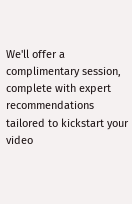We'll offer a complimentary session, complete with expert recommendations tailored to kickstart your video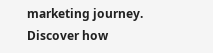marketing journey. Discover how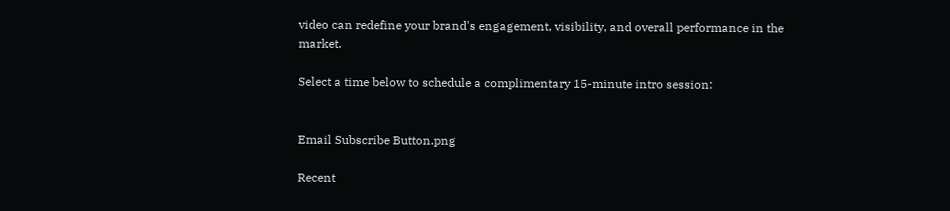video can redefine your brand's engagement, visibility, and overall performance in the market.

Select a time below to schedule a complimentary 15-minute intro session:


Email Subscribe Button.png

Recent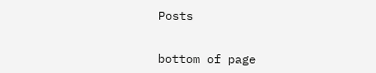Posts


bottom of page